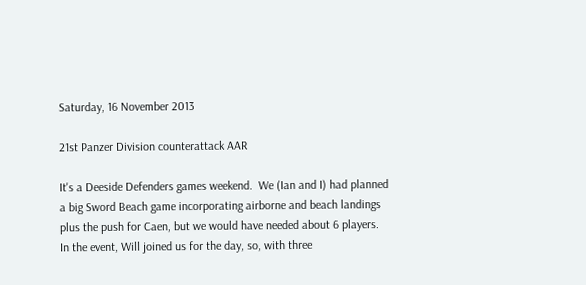Saturday, 16 November 2013

21st Panzer Division counterattack AAR

It's a Deeside Defenders games weekend.  We (Ian and I) had planned a big Sword Beach game incorporating airborne and beach landings plus the push for Caen, but we would have needed about 6 players.  In the event, Will joined us for the day, so, with three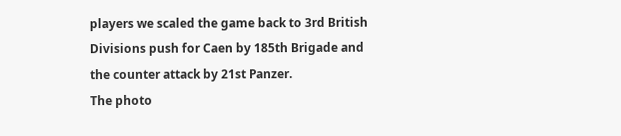players we scaled the game back to 3rd British Divisions push for Caen by 185th Brigade and the counter attack by 21st Panzer.
The photo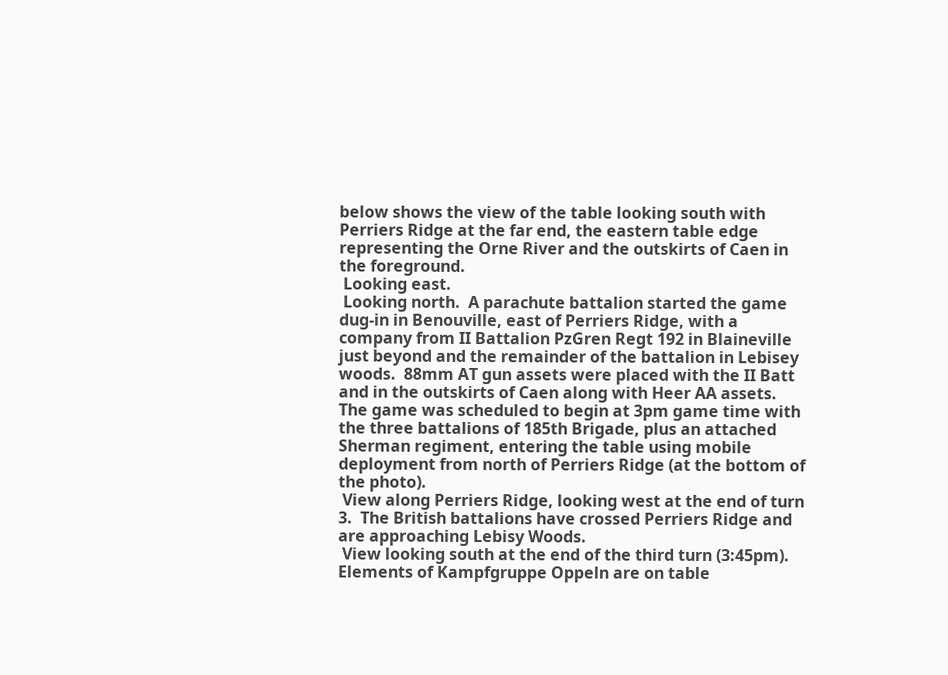below shows the view of the table looking south with Perriers Ridge at the far end, the eastern table edge representing the Orne River and the outskirts of Caen in the foreground.
 Looking east.
 Looking north.  A parachute battalion started the game dug-in in Benouville, east of Perriers Ridge, with a company from II Battalion PzGren Regt 192 in Blaineville just beyond and the remainder of the battalion in Lebisey woods.  88mm AT gun assets were placed with the II Batt and in the outskirts of Caen along with Heer AA assets.  The game was scheduled to begin at 3pm game time with the three battalions of 185th Brigade, plus an attached Sherman regiment, entering the table using mobile deployment from north of Perriers Ridge (at the bottom of the photo).
 View along Perriers Ridge, looking west at the end of turn 3.  The British battalions have crossed Perriers Ridge and are approaching Lebisy Woods.
 View looking south at the end of the third turn (3:45pm).  Elements of Kampfgruppe Oppeln are on table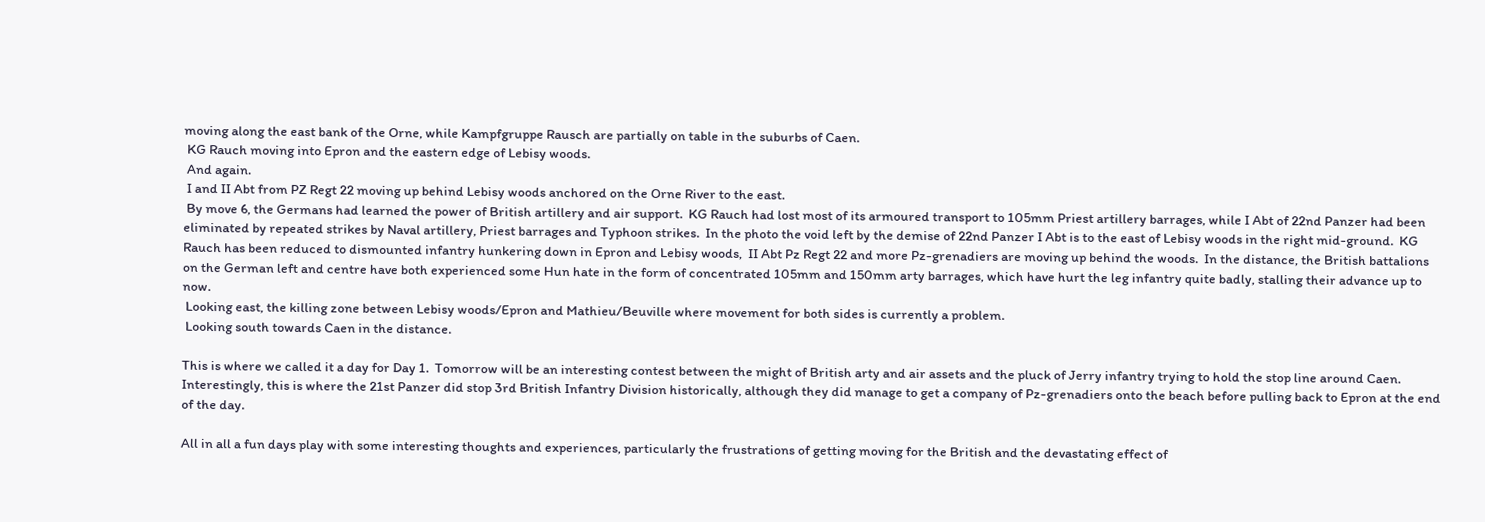moving along the east bank of the Orne, while Kampfgruppe Rausch are partially on table in the suburbs of Caen.
 KG Rauch moving into Epron and the eastern edge of Lebisy woods.
 And again.
 I and II Abt from PZ Regt 22 moving up behind Lebisy woods anchored on the Orne River to the east.
 By move 6, the Germans had learned the power of British artillery and air support.  KG Rauch had lost most of its armoured transport to 105mm Priest artillery barrages, while I Abt of 22nd Panzer had been eliminated by repeated strikes by Naval artillery, Priest barrages and Typhoon strikes.  In the photo the void left by the demise of 22nd Panzer I Abt is to the east of Lebisy woods in the right mid-ground.  KG Rauch has been reduced to dismounted infantry hunkering down in Epron and Lebisy woods,  II Abt Pz Regt 22 and more Pz-grenadiers are moving up behind the woods.  In the distance, the British battalions on the German left and centre have both experienced some Hun hate in the form of concentrated 105mm and 150mm arty barrages, which have hurt the leg infantry quite badly, stalling their advance up to now.
 Looking east, the killing zone between Lebisy woods/Epron and Mathieu/Beuville where movement for both sides is currently a problem.
 Looking south towards Caen in the distance.

This is where we called it a day for Day 1.  Tomorrow will be an interesting contest between the might of British arty and air assets and the pluck of Jerry infantry trying to hold the stop line around Caen.  Interestingly, this is where the 21st Panzer did stop 3rd British Infantry Division historically, although they did manage to get a company of Pz-grenadiers onto the beach before pulling back to Epron at the end of the day.

All in all a fun days play with some interesting thoughts and experiences, particularly the frustrations of getting moving for the British and the devastating effect of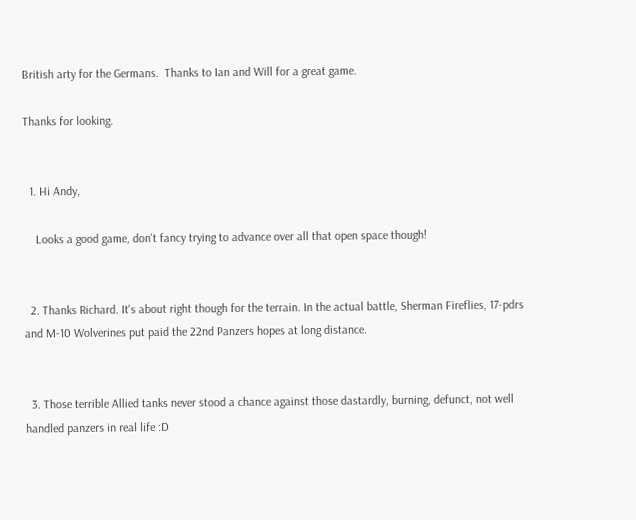British arty for the Germans.  Thanks to Ian and Will for a great game.

Thanks for looking.


  1. Hi Andy,

    Looks a good game, don't fancy trying to advance over all that open space though!


  2. Thanks Richard. It's about right though for the terrain. In the actual battle, Sherman Fireflies, 17-pdrs and M-10 Wolverines put paid the 22nd Panzers hopes at long distance.


  3. Those terrible Allied tanks never stood a chance against those dastardly, burning, defunct, not well handled panzers in real life :D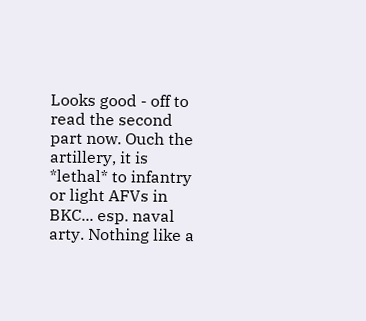Looks good - off to read the second part now. Ouch the artillery, it is *lethal* to infantry or light AFVs in BKC... esp. naval arty. Nothing like a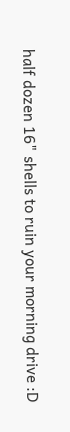half dozen 16" shells to ruin your morning drive :D